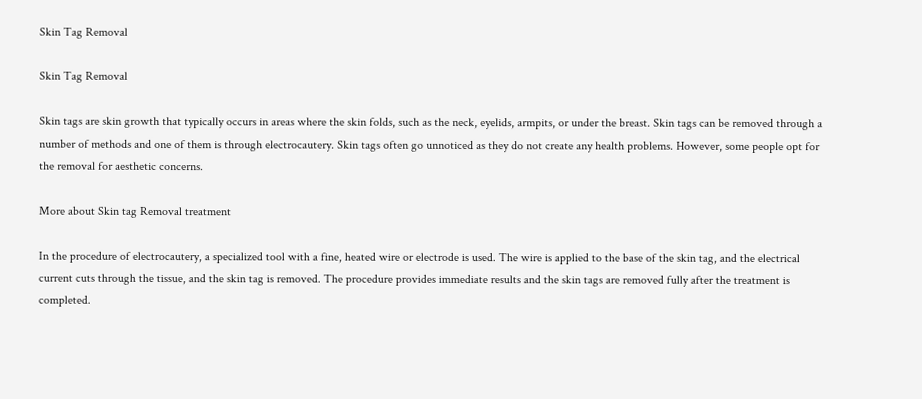Skin Tag Removal

Skin Tag Removal

Skin tags are skin growth that typically occurs in areas where the skin folds, such as the neck, eyelids, armpits, or under the breast. Skin tags can be removed through a number of methods and one of them is through electrocautery. Skin tags often go unnoticed as they do not create any health problems. However, some people opt for the removal for aesthetic concerns.

More about Skin tag Removal treatment

In the procedure of electrocautery, a specialized tool with a fine, heated wire or electrode is used. The wire is applied to the base of the skin tag, and the electrical current cuts through the tissue, and the skin tag is removed. The procedure provides immediate results and the skin tags are removed fully after the treatment is completed.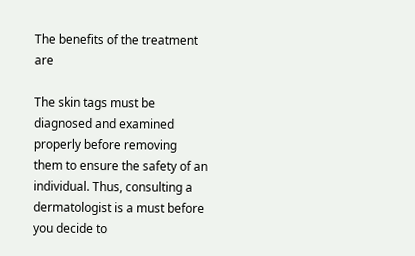The benefits of the treatment are

The skin tags must be diagnosed and examined properly before removing them to ensure the safety of an individual. Thus, consulting a dermatologist is a must before you decide to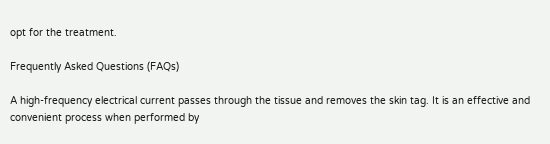opt for the treatment.

Frequently Asked Questions (FAQs)

A high-frequency electrical current passes through the tissue and removes the skin tag. It is an effective and convenient process when performed by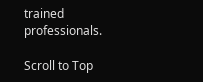trained professionals.

Scroll to Top